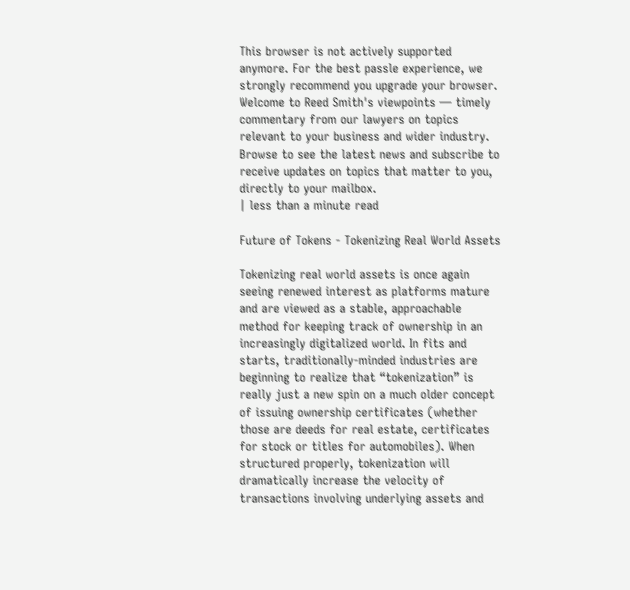This browser is not actively supported anymore. For the best passle experience, we strongly recommend you upgrade your browser.
Welcome to Reed Smith's viewpoints — timely commentary from our lawyers on topics relevant to your business and wider industry. Browse to see the latest news and subscribe to receive updates on topics that matter to you, directly to your mailbox.
| less than a minute read

Future of Tokens - Tokenizing Real World Assets

Tokenizing real world assets is once again seeing renewed interest as platforms mature and are viewed as a stable, approachable method for keeping track of ownership in an increasingly digitalized world. In fits and starts, traditionally-minded industries are beginning to realize that “tokenization” is really just a new spin on a much older concept of issuing ownership certificates (whether those are deeds for real estate, certificates for stock or titles for automobiles). When structured properly, tokenization will dramatically increase the velocity of transactions involving underlying assets and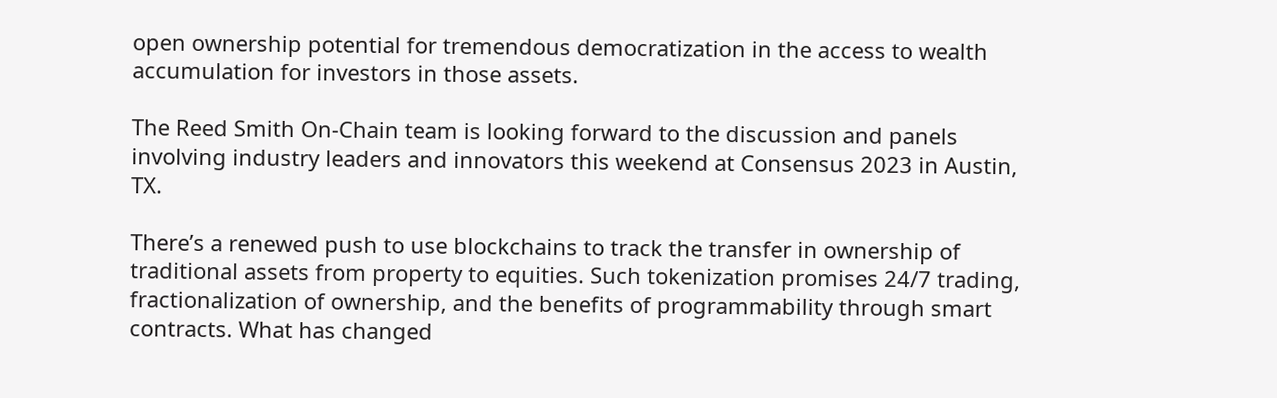open ownership potential for tremendous democratization in the access to wealth accumulation for investors in those assets.

The Reed Smith On-Chain team is looking forward to the discussion and panels involving industry leaders and innovators this weekend at Consensus 2023 in Austin, TX.

There’s a renewed push to use blockchains to track the transfer in ownership of traditional assets from property to equities. Such tokenization promises 24/7 trading, fractionalization of ownership, and the benefits of programmability through smart contracts. What has changed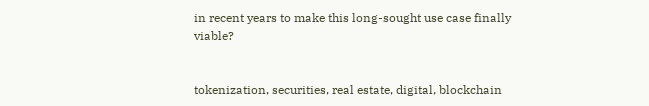in recent years to make this long-sought use case finally viable?


tokenization, securities, real estate, digital, blockchain